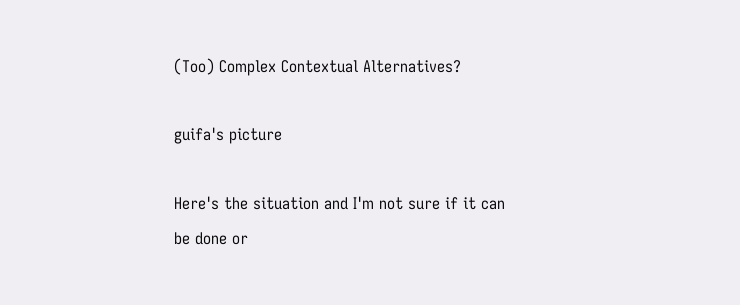(Too) Complex Contextual Alternatives?

guifa's picture

Here's the situation and I'm not sure if it can be done or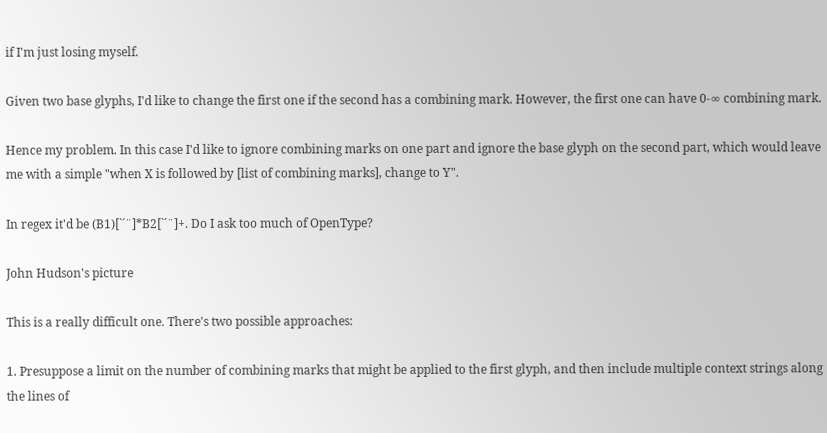if I'm just losing myself.

Given two base glyphs, I'd like to change the first one if the second has a combining mark. However, the first one can have 0-∞ combining mark.

Hence my problem. In this case I'd like to ignore combining marks on one part and ignore the base glyph on the second part, which would leave me with a simple "when X is followed by [list of combining marks], change to Y".

In regex it'd be (B1)[`´¨]*B2[`´¨]+. Do I ask too much of OpenType?

John Hudson's picture

This is a really difficult one. There's two possible approaches:

1. Presuppose a limit on the number of combining marks that might be applied to the first glyph, and then include multiple context strings along the lines of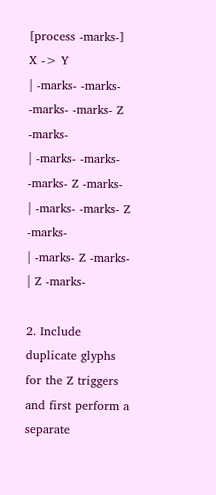[process -marks-]
X -> Y
| -marks- -marks- -marks- -marks- Z -marks-
| -marks- -marks- -marks- Z -marks-
| -marks- -marks- Z -marks-
| -marks- Z -marks-
| Z -marks-

2. Include duplicate glyphs for the Z triggers and first perform a separate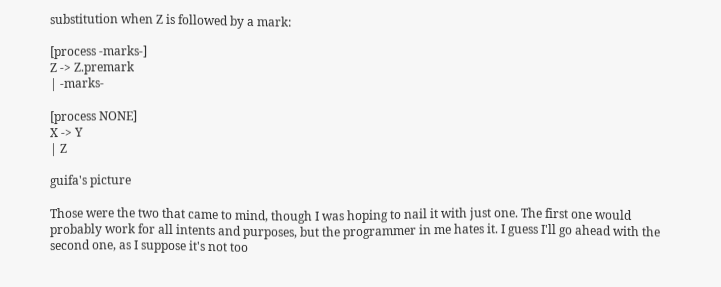substitution when Z is followed by a mark:

[process -marks-]
Z -> Z.premark
| -marks-

[process NONE]
X -> Y
| Z

guifa's picture

Those were the two that came to mind, though I was hoping to nail it with just one. The first one would probably work for all intents and purposes, but the programmer in me hates it. I guess I'll go ahead with the second one, as I suppose it's not too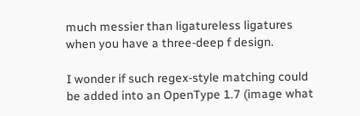much messier than ligatureless ligatures when you have a three-deep f design.

I wonder if such regex-style matching could be added into an OpenType 1.7 (image what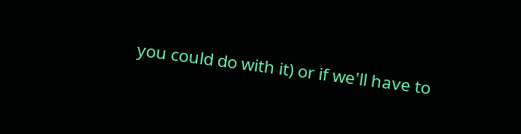you could do with it) or if we'll have to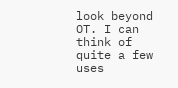look beyond OT. I can think of quite a few uses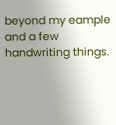beyond my eample and a few handwriting things.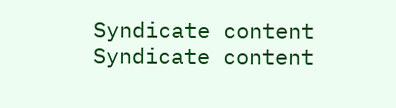Syndicate content Syndicate content